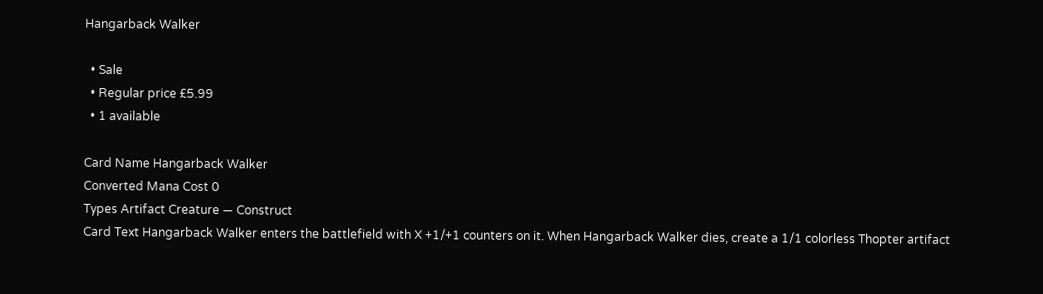Hangarback Walker

  • Sale
  • Regular price £5.99
  • 1 available

Card Name Hangarback Walker
Converted Mana Cost 0
Types Artifact Creature — Construct
Card Text Hangarback Walker enters the battlefield with X +1/+1 counters on it. When Hangarback Walker dies, create a 1/1 colorless Thopter artifact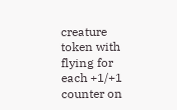creature token with flying for each +1/+1 counter on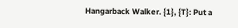Hangarback Walker. {1}, {T}: Put a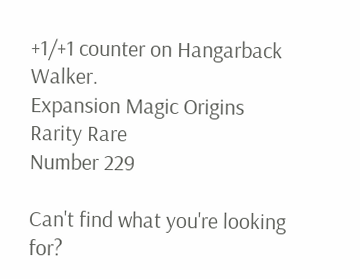+1/+1 counter on Hangarback Walker.
Expansion Magic Origins
Rarity Rare
Number 229

Can't find what you're looking for?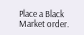Place a Black Market order.